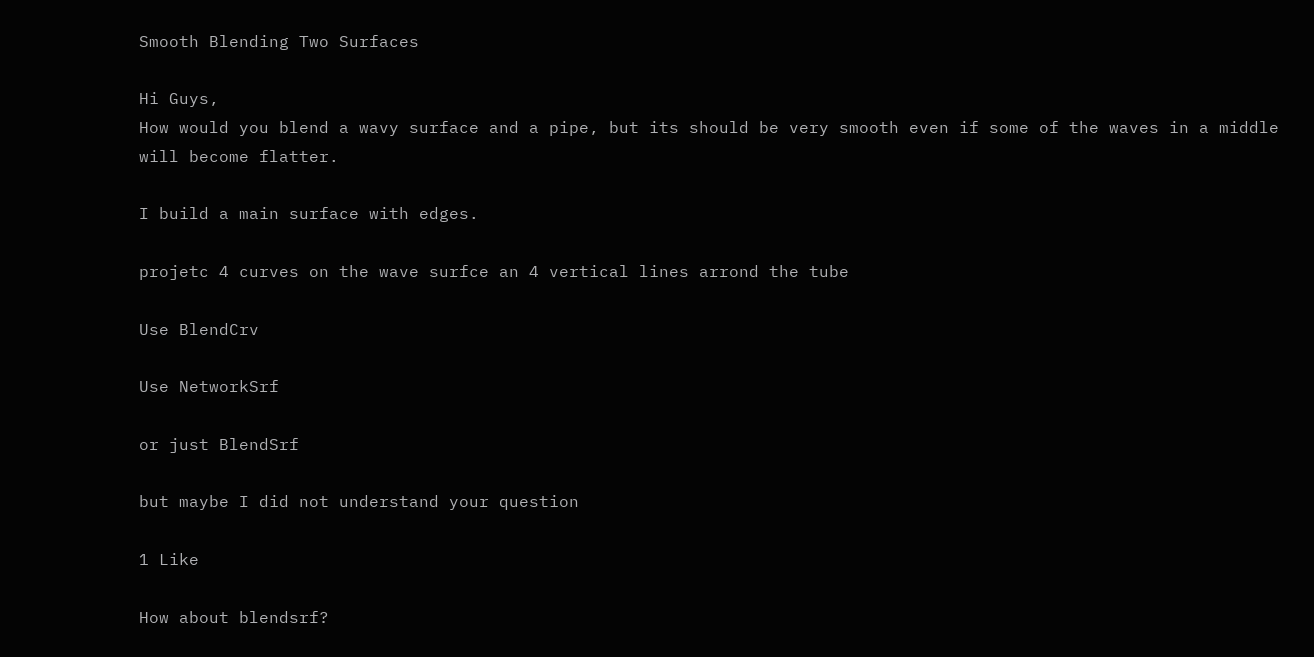Smooth Blending Two Surfaces

Hi Guys,
How would you blend a wavy surface and a pipe, but its should be very smooth even if some of the waves in a middle will become flatter.

I build a main surface with edges.

projetc 4 curves on the wave surfce an 4 vertical lines arrond the tube

Use BlendCrv

Use NetworkSrf

or just BlendSrf

but maybe I did not understand your question

1 Like

How about blendsrf?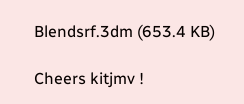Blendsrf.3dm (653.4 KB)

Cheers kitjmv !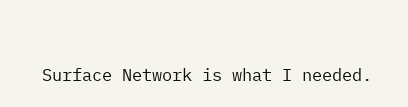Surface Network is what I needed.